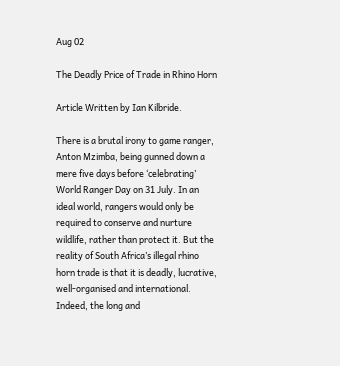Aug 02

The Deadly Price of Trade in Rhino Horn

Article Written by Ian Kilbride.

There is a brutal irony to game ranger, Anton Mzimba, being gunned down a mere five days before ‘celebrating’ World Ranger Day on 31 July. In an ideal world, rangers would only be required to conserve and nurture wildlife, rather than protect it. But the reality of South Africa’s illegal rhino horn trade is that it is deadly, lucrative, well-organised and international. Indeed, the long and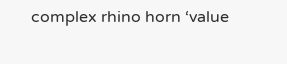complex rhino horn ‘value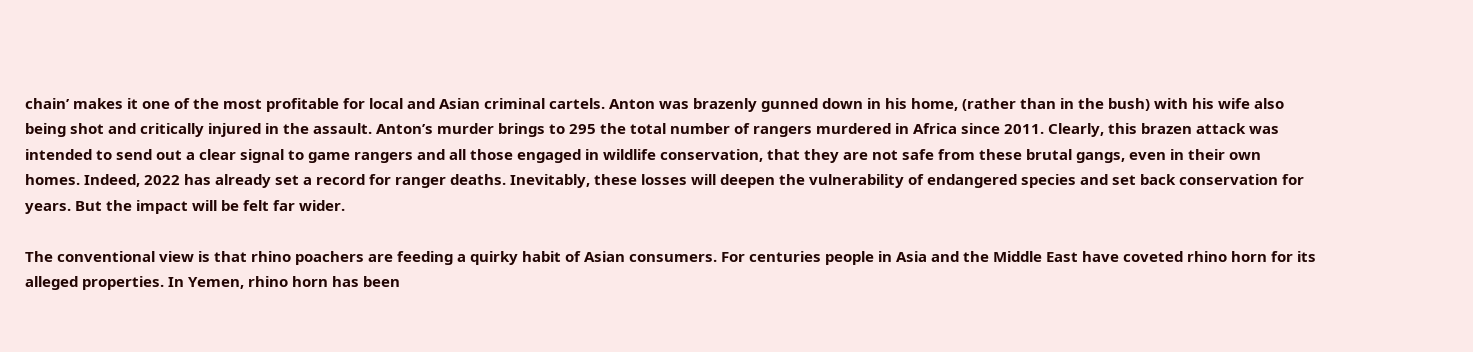chain’ makes it one of the most profitable for local and Asian criminal cartels. Anton was brazenly gunned down in his home, (rather than in the bush) with his wife also being shot and critically injured in the assault. Anton’s murder brings to 295 the total number of rangers murdered in Africa since 2011. Clearly, this brazen attack was intended to send out a clear signal to game rangers and all those engaged in wildlife conservation, that they are not safe from these brutal gangs, even in their own homes. Indeed, 2022 has already set a record for ranger deaths. Inevitably, these losses will deepen the vulnerability of endangered species and set back conservation for years. But the impact will be felt far wider.

The conventional view is that rhino poachers are feeding a quirky habit of Asian consumers. For centuries people in Asia and the Middle East have coveted rhino horn for its alleged properties. In Yemen, rhino horn has been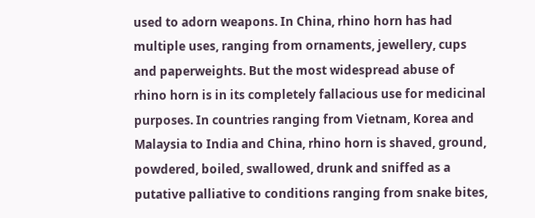used to adorn weapons. In China, rhino horn has had multiple uses, ranging from ornaments, jewellery, cups and paperweights. But the most widespread abuse of rhino horn is in its completely fallacious use for medicinal purposes. In countries ranging from Vietnam, Korea and Malaysia to India and China, rhino horn is shaved, ground, powdered, boiled, swallowed, drunk and sniffed as a putative palliative to conditions ranging from snake bites,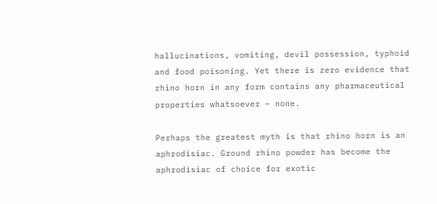hallucinations, vomiting, devil possession, typhoid and food poisoning. Yet there is zero evidence that rhino horn in any form contains any pharmaceutical properties whatsoever – none.

Perhaps the greatest myth is that rhino horn is an aphrodisiac. Ground rhino powder has become the aphrodisiac of choice for exotic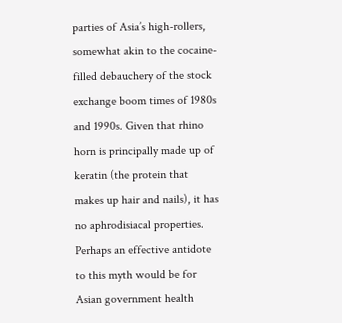parties of Asia’s high-rollers, somewhat akin to the cocaine-filled debauchery of the stock exchange boom times of 1980s and 1990s. Given that rhino horn is principally made up of keratin (the protein that makes up hair and nails), it has no aphrodisiacal properties. Perhaps an effective antidote to this myth would be for Asian government health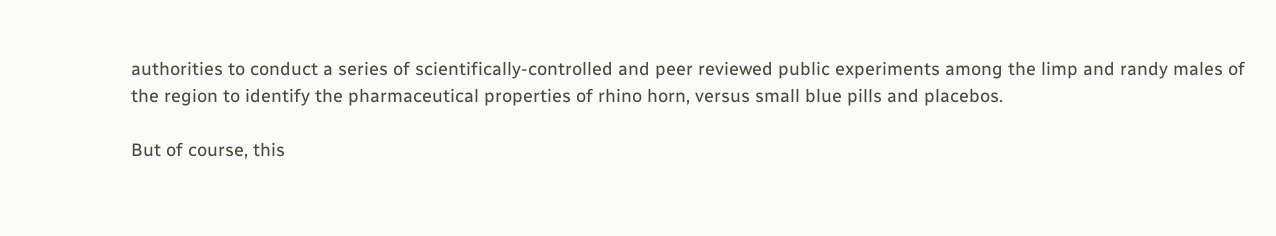authorities to conduct a series of scientifically-controlled and peer reviewed public experiments among the limp and randy males of the region to identify the pharmaceutical properties of rhino horn, versus small blue pills and placebos.

But of course, this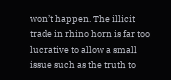won’t happen. The illicit trade in rhino horn is far too lucrative to allow a small issue such as the truth to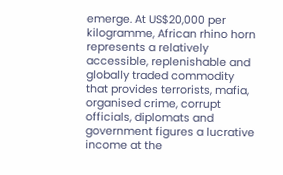emerge. At US$20,000 per kilogramme, African rhino horn represents a relatively accessible, replenishable and globally traded commodity that provides terrorists, mafia, organised crime, corrupt officials, diplomats and government figures a lucrative income at the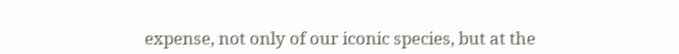expense, not only of our iconic species, but at the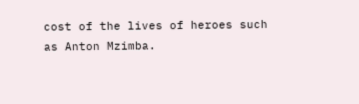cost of the lives of heroes such as Anton Mzimba.